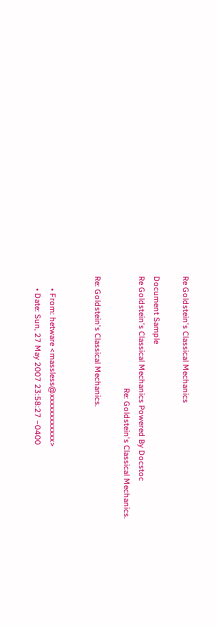Re Goldstein's Classical Mechanics

Document Sample
Re Goldstein's Classical Mechanics Powered By Docstoc
                                                        Re: Goldstein's Classical Mechanics.

Re: Goldstein's Classical Mechanics.


      • From: hetware <massless@xxxxxxxxxxxx>
      • Date: Sun, 27 May 2007 23:58:27 −0400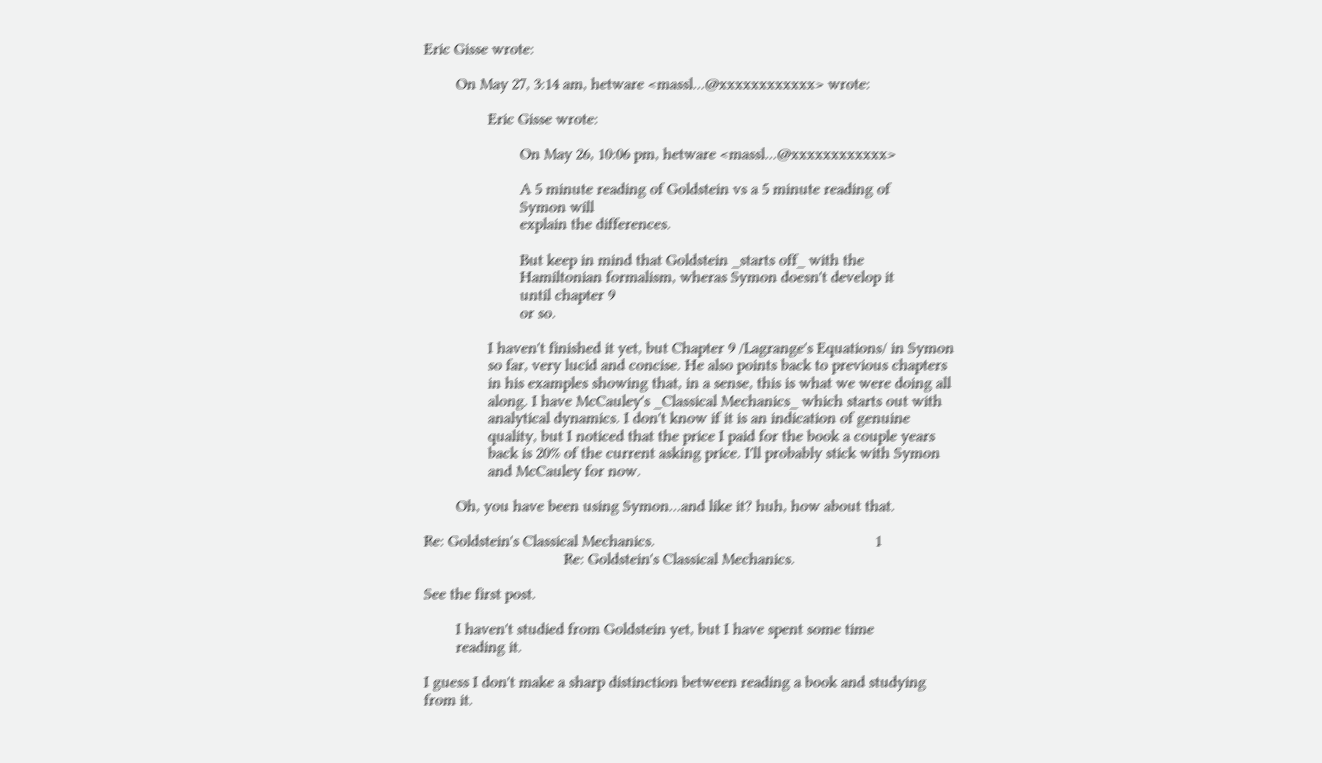Eric Gisse wrote:

        On May 27, 3:14 am, hetware <massl...@xxxxxxxxxxxx> wrote:

                Eric Gisse wrote:

                        On May 26, 10:06 pm, hetware <massl...@xxxxxxxxxxxx>

                        A 5 minute reading of Goldstein vs a 5 minute reading of
                        Symon will
                        explain the differences.

                        But keep in mind that Goldstein _starts off_ with the
                        Hamiltonian formalism, wheras Symon doesn't develop it
                        until chapter 9
                        or so.

                I haven't finished it yet, but Chapter 9 /Lagrange's Equations/ in Symon
                so far, very lucid and concise. He also points back to previous chapters
                in his examples showing that, in a sense, this is what we were doing all
                along. I have McCauley's _Classical Mechanics_ which starts out with
                analytical dynamics. I don't know if it is an indication of genuine
                quality, but I noticed that the price I paid for the book a couple years
                back is 20% of the current asking price. I'll probably stick with Symon
                and McCauley for now.

        Oh, you have been using Symon...and like it? huh, how about that.

Re: Goldstein's Classical Mechanics.                                                       1
                                   Re: Goldstein's Classical Mechanics.

See the first post.

        I haven't studied from Goldstein yet, but I have spent some time
        reading it.

I guess I don't make a sharp distinction between reading a book and studying
from it.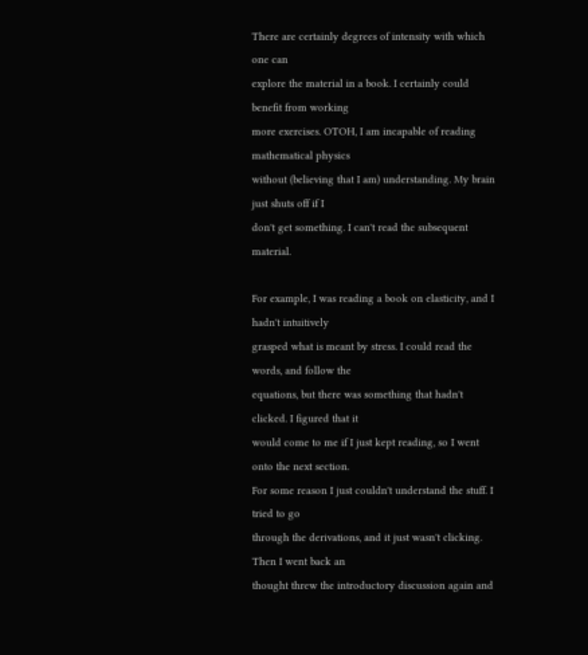There are certainly degrees of intensity with which one can
explore the material in a book. I certainly could benefit from working
more exercises. OTOH, I am incapable of reading mathematical physics
without (believing that I am) understanding. My brain just shuts off if I
don't get something. I can't read the subsequent material.

For example, I was reading a book on elasticity, and I hadn't intuitively
grasped what is meant by stress. I could read the words, and follow the
equations, but there was something that hadn't clicked. I figured that it
would come to me if I just kept reading, so I went onto the next section.
For some reason I just couldn't understand the stuff. I tried to go
through the derivations, and it just wasn't clicking. Then I went back an
thought threw the introductory discussion again and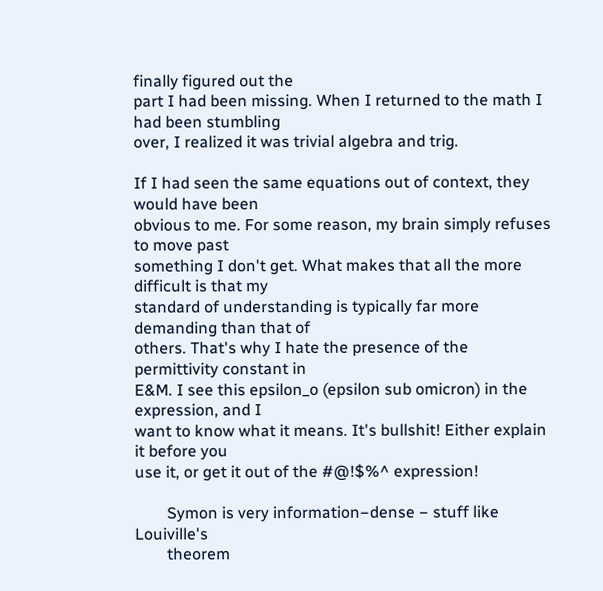finally figured out the
part I had been missing. When I returned to the math I had been stumbling
over, I realized it was trivial algebra and trig.

If I had seen the same equations out of context, they would have been
obvious to me. For some reason, my brain simply refuses to move past
something I don't get. What makes that all the more difficult is that my
standard of understanding is typically far more demanding than that of
others. That's why I hate the presence of the permittivity constant in
E&M. I see this epsilon_o (epsilon sub omicron) in the expression, and I
want to know what it means. It's bullshit! Either explain it before you
use it, or get it out of the #@!$%^ expression!

        Symon is very information−dense − stuff like Louiville's
        theorem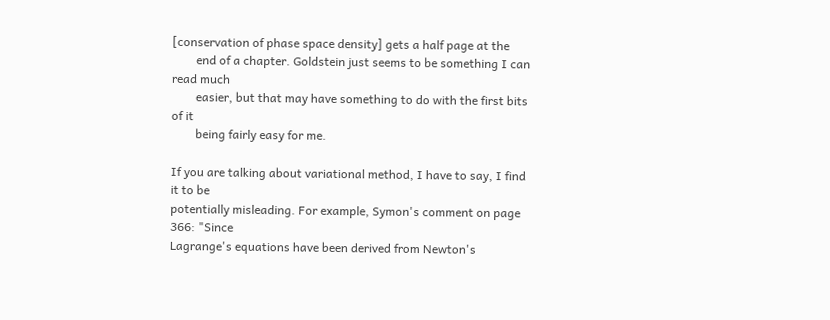[conservation of phase space density] gets a half page at the
        end of a chapter. Goldstein just seems to be something I can read much
        easier, but that may have something to do with the first bits of it
        being fairly easy for me.

If you are talking about variational method, I have to say, I find it to be
potentially misleading. For example, Symon's comment on page 366: "Since
Lagrange's equations have been derived from Newton's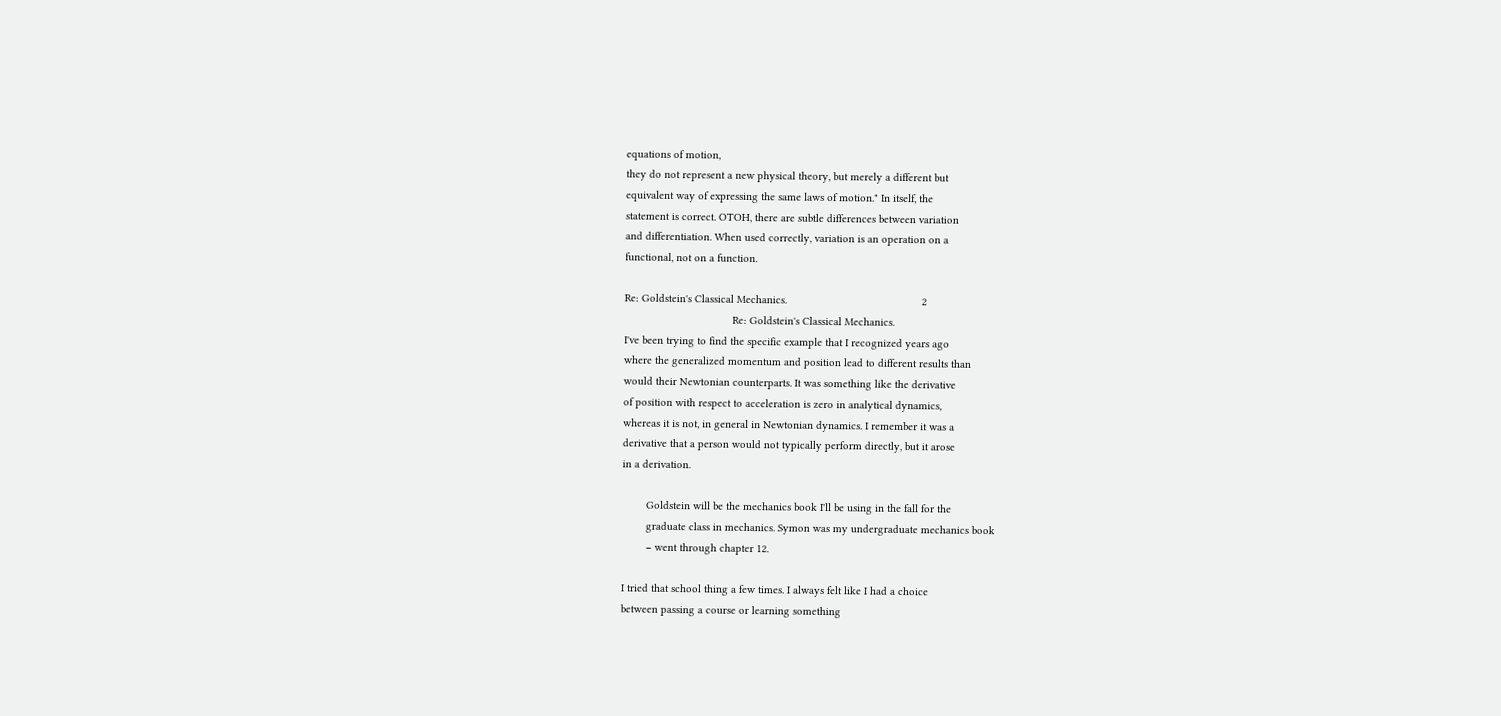equations of motion,
they do not represent a new physical theory, but merely a different but
equivalent way of expressing the same laws of motion." In itself, the
statement is correct. OTOH, there are subtle differences between variation
and differentiation. When used correctly, variation is an operation on a
functional, not on a function.

Re: Goldstein's Classical Mechanics.                                             2
                                    Re: Goldstein's Classical Mechanics.
I've been trying to find the specific example that I recognized years ago
where the generalized momentum and position lead to different results than
would their Newtonian counterparts. It was something like the derivative
of position with respect to acceleration is zero in analytical dynamics,
whereas it is not, in general in Newtonian dynamics. I remember it was a
derivative that a person would not typically perform directly, but it arose
in a derivation.

        Goldstein will be the mechanics book I'll be using in the fall for the
        graduate class in mechanics. Symon was my undergraduate mechanics book
        − went through chapter 12.

I tried that school thing a few times. I always felt like I had a choice
between passing a course or learning something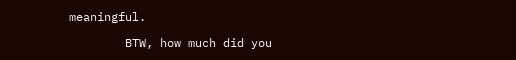meaningful.

        BTW, how much did you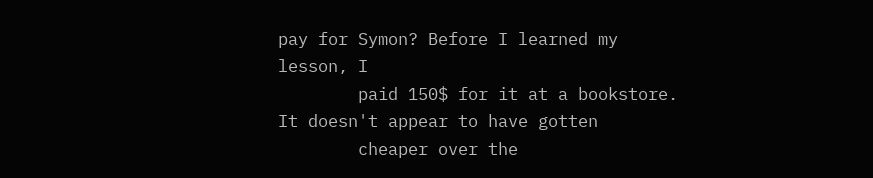pay for Symon? Before I learned my lesson, I
        paid 150$ for it at a bookstore. It doesn't appear to have gotten
        cheaper over the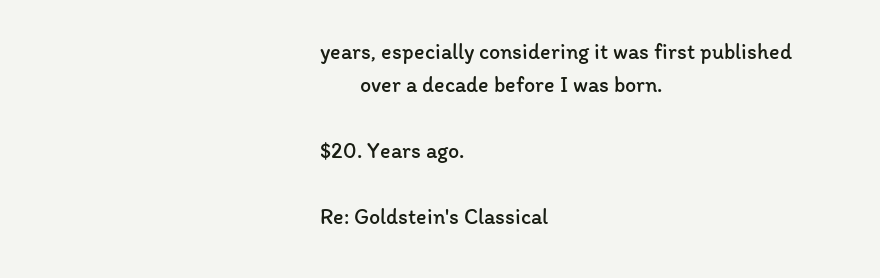years, especially considering it was first published
        over a decade before I was born.

$20. Years ago.

Re: Goldstein's Classical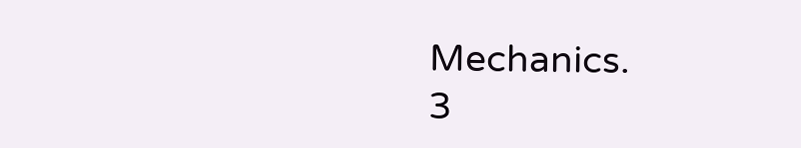Mechanics.                                             3